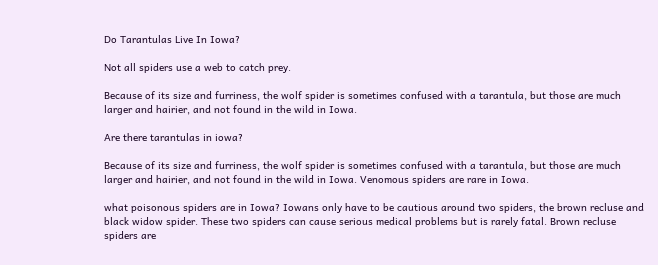Do Tarantulas Live In Iowa?

Not all spiders use a web to catch prey.

Because of its size and furriness, the wolf spider is sometimes confused with a tarantula, but those are much larger and hairier, and not found in the wild in Iowa.

Are there tarantulas in iowa?

Because of its size and furriness, the wolf spider is sometimes confused with a tarantula, but those are much larger and hairier, and not found in the wild in Iowa. Venomous spiders are rare in Iowa.

what poisonous spiders are in Iowa? Iowans only have to be cautious around two spiders, the brown recluse and black widow spider. These two spiders can cause serious medical problems but is rarely fatal. Brown recluse spiders are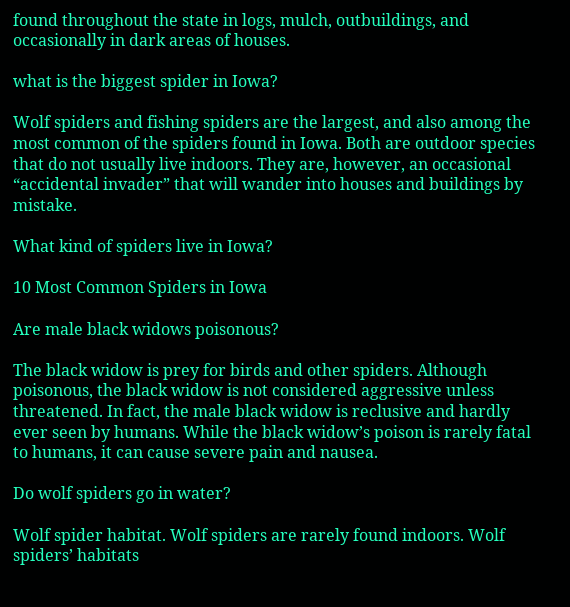found throughout the state in logs, mulch, outbuildings, and occasionally in dark areas of houses.

what is the biggest spider in Iowa?

Wolf spiders and fishing spiders are the largest, and also among the most common of the spiders found in Iowa. Both are outdoor species that do not usually live indoors. They are, however, an occasional “accidental invader” that will wander into houses and buildings by mistake.

What kind of spiders live in Iowa?

10 Most Common Spiders in Iowa

Are male black widows poisonous?

The black widow is prey for birds and other spiders. Although poisonous, the black widow is not considered aggressive unless threatened. In fact, the male black widow is reclusive and hardly ever seen by humans. While the black widow’s poison is rarely fatal to humans, it can cause severe pain and nausea.

Do wolf spiders go in water?

Wolf spider habitat. Wolf spiders are rarely found indoors. Wolf spiders’ habitats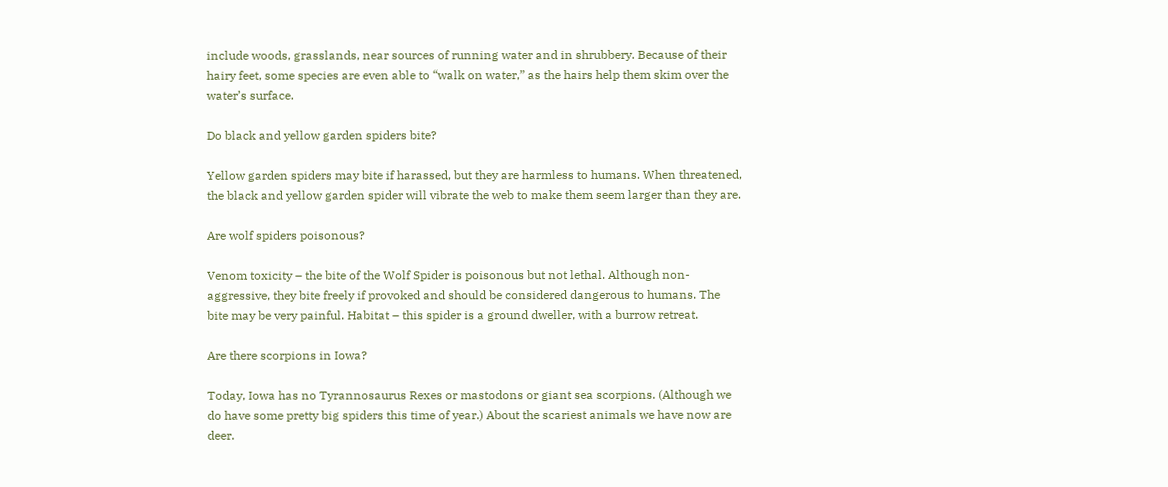include woods, grasslands, near sources of running water and in shrubbery. Because of their hairy feet, some species are even able to “walk on water,” as the hairs help them skim over the water’s surface.

Do black and yellow garden spiders bite?

Yellow garden spiders may bite if harassed, but they are harmless to humans. When threatened, the black and yellow garden spider will vibrate the web to make them seem larger than they are.

Are wolf spiders poisonous?

Venom toxicity – the bite of the Wolf Spider is poisonous but not lethal. Although non-aggressive, they bite freely if provoked and should be considered dangerous to humans. The bite may be very painful. Habitat – this spider is a ground dweller, with a burrow retreat.

Are there scorpions in Iowa?

Today, Iowa has no Tyrannosaurus Rexes or mastodons or giant sea scorpions. (Although we do have some pretty big spiders this time of year.) About the scariest animals we have now are deer.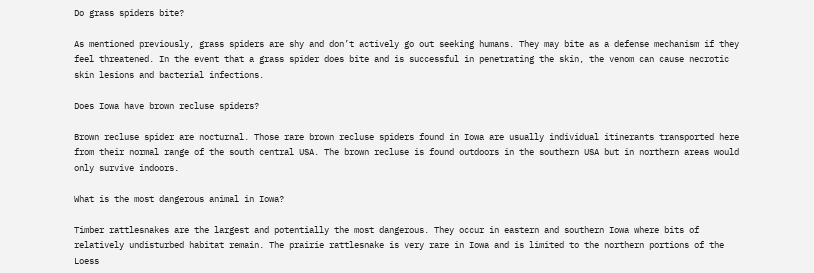Do grass spiders bite?

As mentioned previously, grass spiders are shy and don’t actively go out seeking humans. They may bite as a defense mechanism if they feel threatened. In the event that a grass spider does bite and is successful in penetrating the skin, the venom can cause necrotic skin lesions and bacterial infections.

Does Iowa have brown recluse spiders?

Brown recluse spider are nocturnal. Those rare brown recluse spiders found in Iowa are usually individual itinerants transported here from their normal range of the south central USA. The brown recluse is found outdoors in the southern USA but in northern areas would only survive indoors.

What is the most dangerous animal in Iowa?

Timber rattlesnakes are the largest and potentially the most dangerous. They occur in eastern and southern Iowa where bits of relatively undisturbed habitat remain. The prairie rattlesnake is very rare in Iowa and is limited to the northern portions of the Loess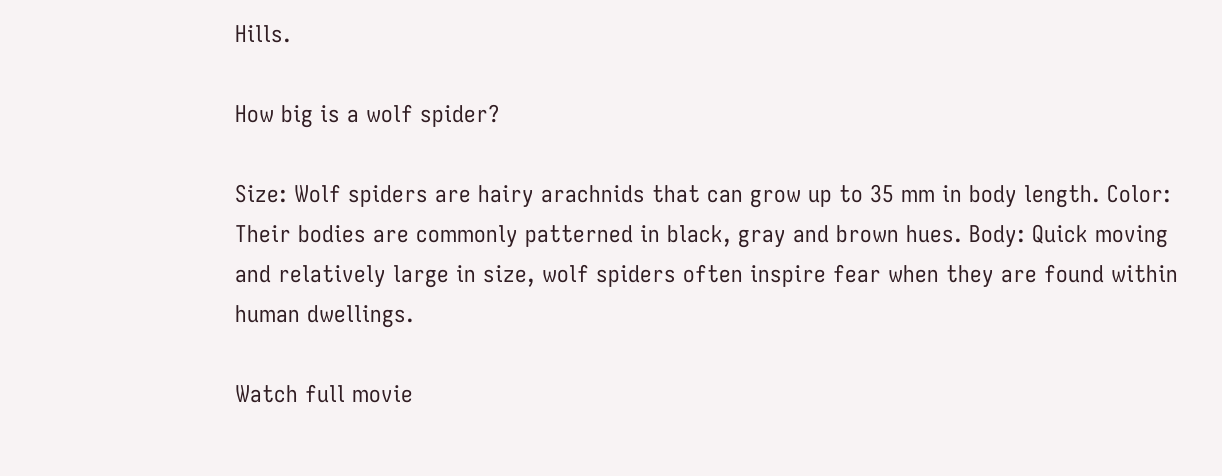Hills.

How big is a wolf spider?

Size: Wolf spiders are hairy arachnids that can grow up to 35 mm in body length. Color: Their bodies are commonly patterned in black, gray and brown hues. Body: Quick moving and relatively large in size, wolf spiders often inspire fear when they are found within human dwellings.

Watch full movie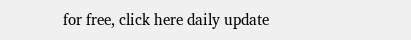for free, click here daily update